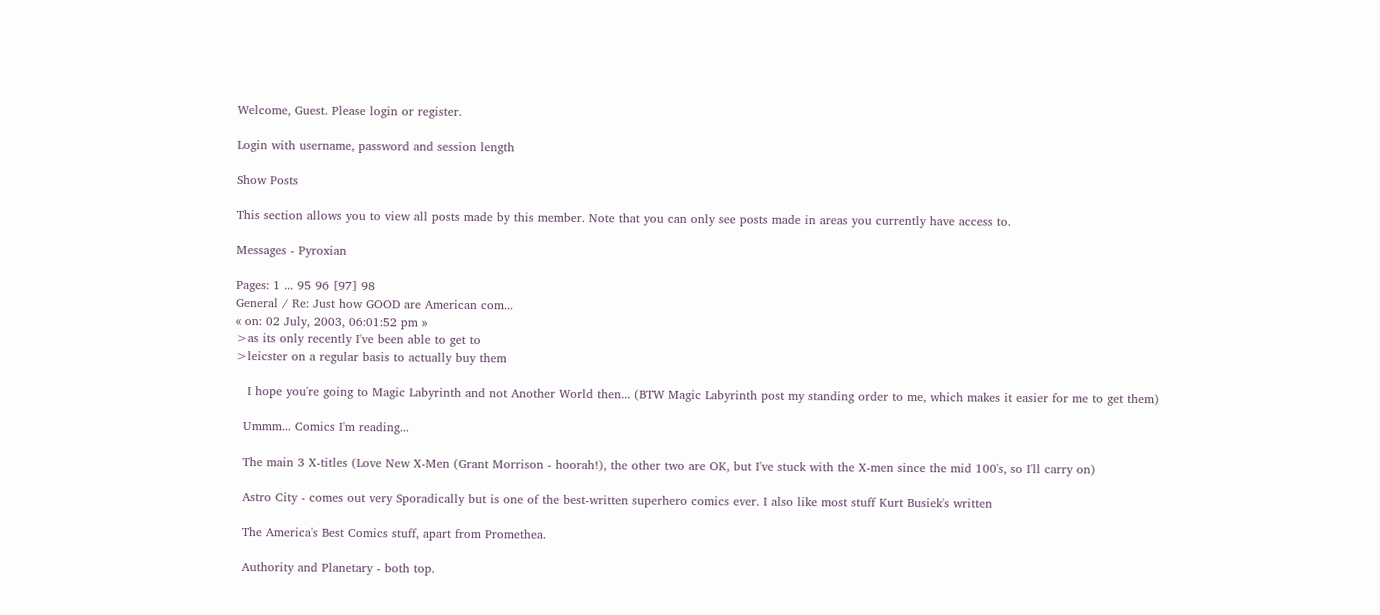Welcome, Guest. Please login or register.

Login with username, password and session length

Show Posts

This section allows you to view all posts made by this member. Note that you can only see posts made in areas you currently have access to.

Messages - Pyroxian

Pages: 1 ... 95 96 [97] 98
General / Re: Just how GOOD are American com...
« on: 02 July, 2003, 06:01:52 pm »
>as its only recently I've been able to get to
>leicster on a regular basis to actually buy them

   I hope you're going to Magic Labyrinth and not Another World then... (BTW Magic Labyrinth post my standing order to me, which makes it easier for me to get them)

  Ummm... Comics I'm reading...

  The main 3 X-titles (Love New X-Men (Grant Morrison - hoorah!), the other two are OK, but I've stuck with the X-men since the mid 100's, so I'll carry on)

  Astro City - comes out very Sporadically but is one of the best-written superhero comics ever. I also like most stuff Kurt Busiek's written

  The America's Best Comics stuff, apart from Promethea.

  Authority and Planetary - both top.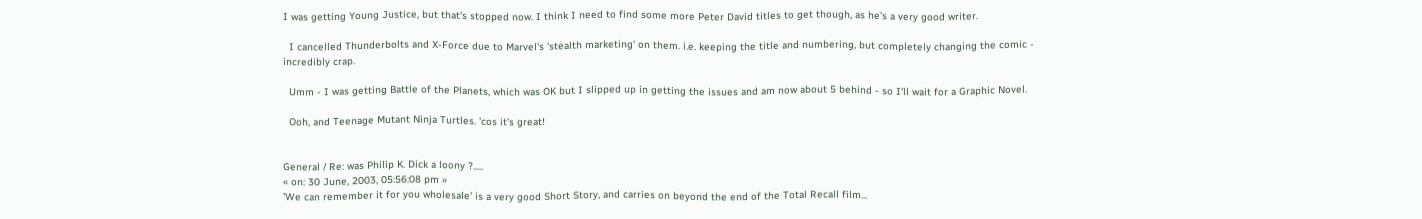I was getting Young Justice, but that's stopped now. I think I need to find some more Peter David titles to get though, as he's a very good writer.

  I cancelled Thunderbolts and X-Force due to Marvel's 'stealth marketing' on them. i.e. keeping the title and numbering, but completely changing the comic - incredibly crap.

  Umm - I was getting Battle of the Planets, which was OK but I slipped up in getting the issues and am now about 5 behind - so I'll wait for a Graphic Novel.

  Ooh, and Teenage Mutant Ninja Turtles. 'cos it's great!


General / Re: was Philip K. Dick a loony ?.....
« on: 30 June, 2003, 05:56:08 pm »
'We can remember it for you wholesale' is a very good Short Story, and carries on beyond the end of the Total Recall film...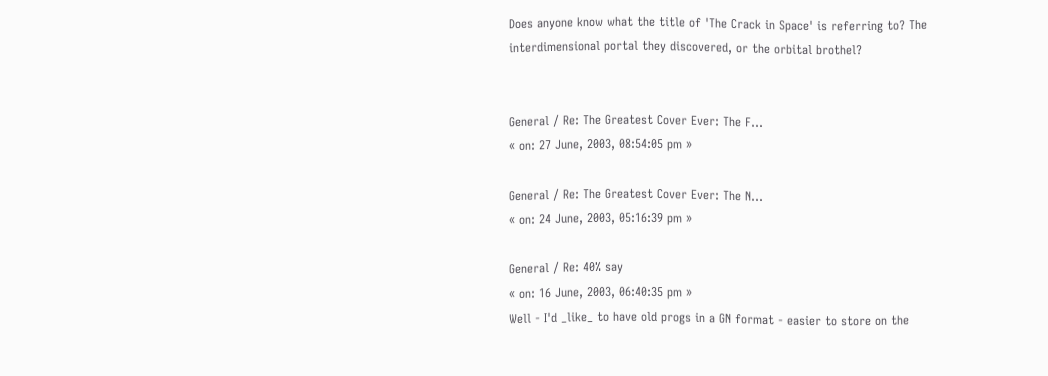Does anyone know what the title of 'The Crack in Space' is referring to? The interdimensional portal they discovered, or the orbital brothel?


General / Re: The Greatest Cover Ever: The F...
« on: 27 June, 2003, 08:54:05 pm »

General / Re: The Greatest Cover Ever: The N...
« on: 24 June, 2003, 05:16:39 pm »

General / Re: 40% say
« on: 16 June, 2003, 06:40:35 pm »
Well - I'd _like_ to have old progs in a GN format - easier to store on the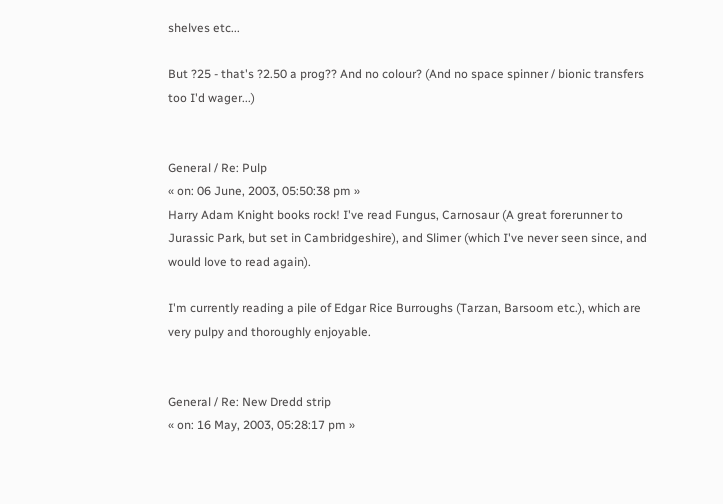shelves etc...

But ?25 - that's ?2.50 a prog?? And no colour? (And no space spinner / bionic transfers too I'd wager...)


General / Re: Pulp
« on: 06 June, 2003, 05:50:38 pm »
Harry Adam Knight books rock! I've read Fungus, Carnosaur (A great forerunner to Jurassic Park, but set in Cambridgeshire), and Slimer (which I've never seen since, and would love to read again).

I'm currently reading a pile of Edgar Rice Burroughs (Tarzan, Barsoom etc.), which are very pulpy and thoroughly enjoyable.


General / Re: New Dredd strip
« on: 16 May, 2003, 05:28:17 pm »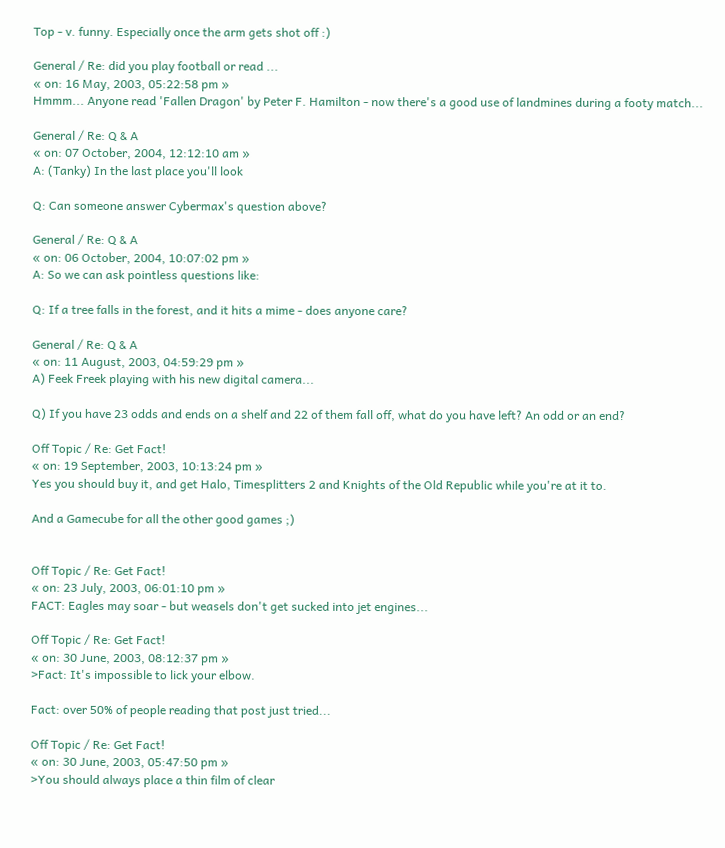Top - v. funny. Especially once the arm gets shot off :)

General / Re: did you play football or read ...
« on: 16 May, 2003, 05:22:58 pm »
Hmmm... Anyone read 'Fallen Dragon' by Peter F. Hamilton - now there's a good use of landmines during a footy match...

General / Re: Q & A
« on: 07 October, 2004, 12:12:10 am »
A: (Tanky) In the last place you'll look

Q: Can someone answer Cybermax's question above?

General / Re: Q & A
« on: 06 October, 2004, 10:07:02 pm »
A: So we can ask pointless questions like:

Q: If a tree falls in the forest, and it hits a mime - does anyone care?

General / Re: Q & A
« on: 11 August, 2003, 04:59:29 pm »
A) Feek Freek playing with his new digital camera...

Q) If you have 23 odds and ends on a shelf and 22 of them fall off, what do you have left? An odd or an end?

Off Topic / Re: Get Fact!
« on: 19 September, 2003, 10:13:24 pm »
Yes you should buy it, and get Halo, Timesplitters 2 and Knights of the Old Republic while you're at it to.

And a Gamecube for all the other good games ;)


Off Topic / Re: Get Fact!
« on: 23 July, 2003, 06:01:10 pm »
FACT: Eagles may soar - but weasels don't get sucked into jet engines...

Off Topic / Re: Get Fact!
« on: 30 June, 2003, 08:12:37 pm »
>Fact: It's impossible to lick your elbow.

Fact: over 50% of people reading that post just tried...

Off Topic / Re: Get Fact!
« on: 30 June, 2003, 05:47:50 pm »
>You should always place a thin film of clear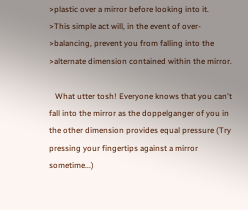>plastic over a mirror before looking into it.
>This simple act will, in the event of over-
>balancing, prevent you from falling into the
>alternate dimension contained within the mirror.

   What utter tosh! Everyone knows that you can't fall into the mirror as the doppelganger of you in the other dimension provides equal pressure (Try pressing your fingertips against a mirror sometime...)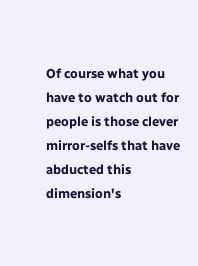Of course what you have to watch out for people is those clever mirror-selfs that have abducted this dimension's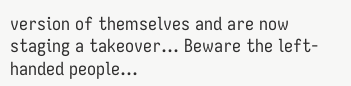version of themselves and are now staging a takeover... Beware the left-handed people...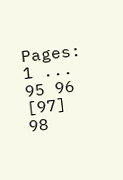Pages: 1 ... 95 96 [97] 98